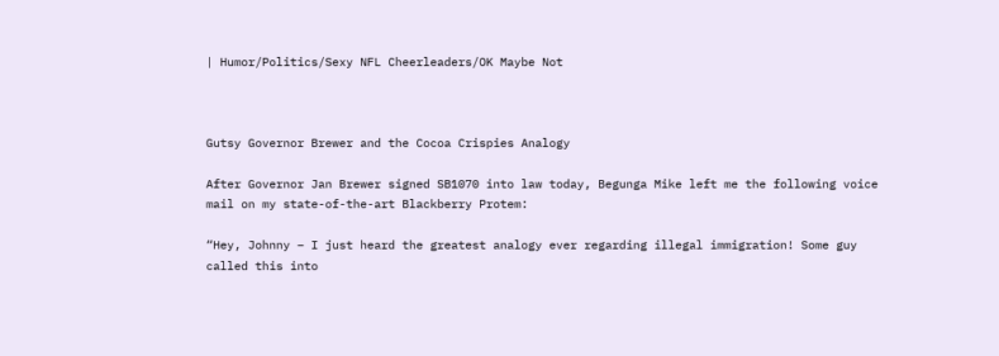| Humor/Politics/Sexy NFL Cheerleaders/OK Maybe Not



Gutsy Governor Brewer and the Cocoa Crispies Analogy

After Governor Jan Brewer signed SB1070 into law today, Begunga Mike left me the following voice mail on my state-of-the-art Blackberry Protem:

“Hey, Johnny – I just heard the greatest analogy ever regarding illegal immigration! Some guy called this into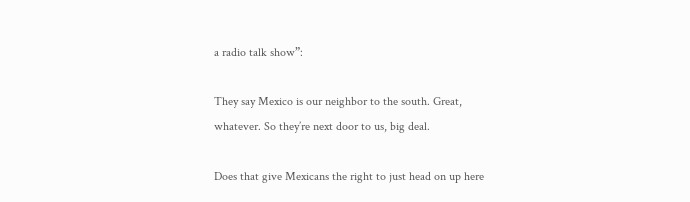a radio talk show”:

They say Mexico is our neighbor to the south. Great, whatever. So they’re next door to us, big deal.

Does that give Mexicans the right to just head on up here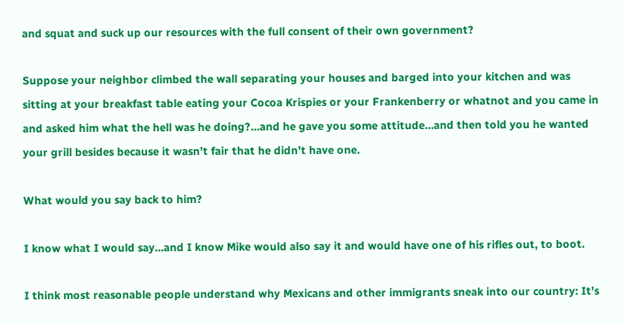and squat and suck up our resources with the full consent of their own government?

Suppose your neighbor climbed the wall separating your houses and barged into your kitchen and was sitting at your breakfast table eating your Cocoa Krispies or your Frankenberry or whatnot and you came in and asked him what the hell was he doing?…and he gave you some attitude…and then told you he wanted your grill besides because it wasn’t fair that he didn’t have one.

What would you say back to him?

I know what I would say…and I know Mike would also say it and would have one of his rifles out, to boot.

I think most reasonable people understand why Mexicans and other immigrants sneak into our country: It’s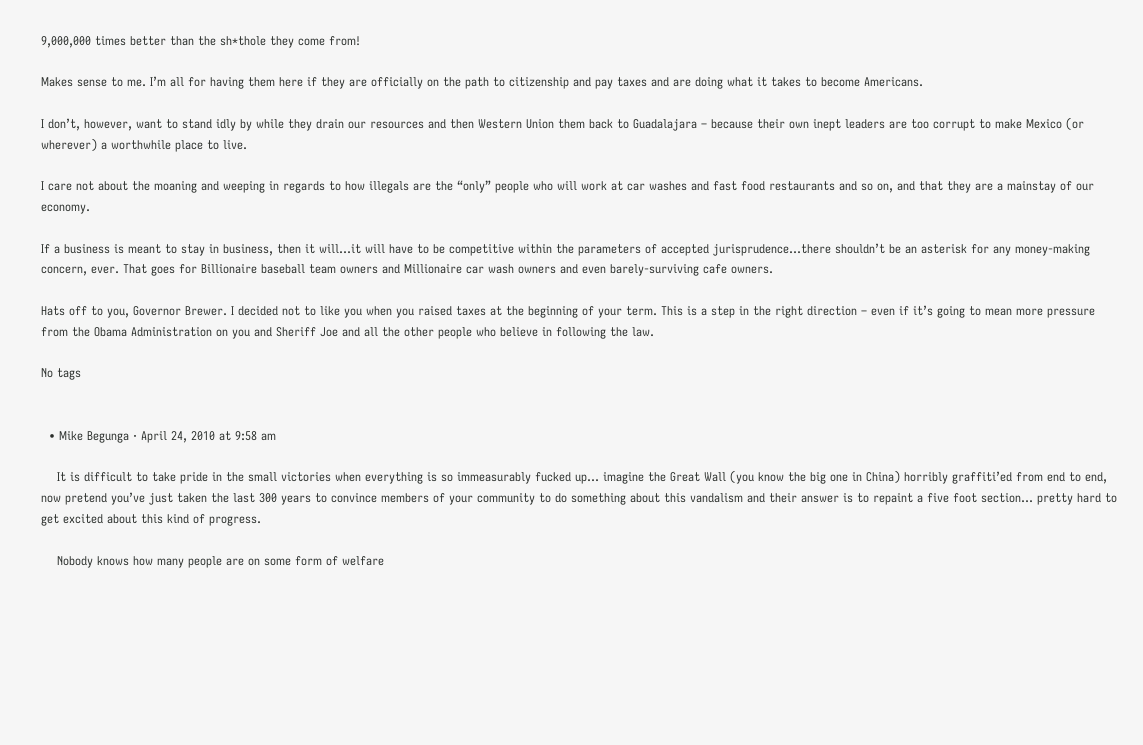9,000,000 times better than the sh*thole they come from!

Makes sense to me. I’m all for having them here if they are officially on the path to citizenship and pay taxes and are doing what it takes to become Americans.

I don’t, however, want to stand idly by while they drain our resources and then Western Union them back to Guadalajara – because their own inept leaders are too corrupt to make Mexico (or wherever) a worthwhile place to live.

I care not about the moaning and weeping in regards to how illegals are the “only” people who will work at car washes and fast food restaurants and so on, and that they are a mainstay of our economy.

If a business is meant to stay in business, then it will…it will have to be competitive within the parameters of accepted jurisprudence…there shouldn’t be an asterisk for any money-making concern, ever. That goes for Billionaire baseball team owners and Millionaire car wash owners and even barely-surviving cafe owners.

Hats off to you, Governor Brewer. I decided not to like you when you raised taxes at the beginning of your term. This is a step in the right direction – even if it’s going to mean more pressure from the Obama Administration on you and Sheriff Joe and all the other people who believe in following the law.

No tags


  • Mike Begunga · April 24, 2010 at 9:58 am

    It is difficult to take pride in the small victories when everything is so immeasurably fucked up… imagine the Great Wall (you know the big one in China) horribly graffiti’ed from end to end, now pretend you’ve just taken the last 300 years to convince members of your community to do something about this vandalism and their answer is to repaint a five foot section… pretty hard to get excited about this kind of progress.

    Nobody knows how many people are on some form of welfare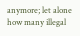anymore; let alone how many illegal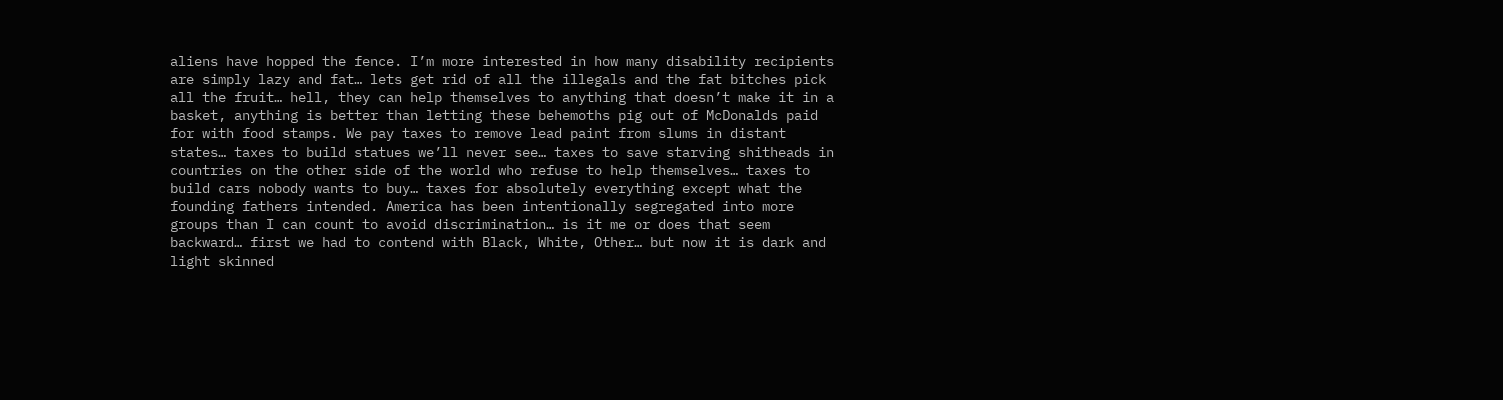aliens have hopped the fence. I’m more interested in how many disability recipients are simply lazy and fat… lets get rid of all the illegals and the fat bitches pick all the fruit… hell, they can help themselves to anything that doesn’t make it in a basket, anything is better than letting these behemoths pig out of McDonalds paid for with food stamps. We pay taxes to remove lead paint from slums in distant states… taxes to build statues we’ll never see… taxes to save starving shitheads in countries on the other side of the world who refuse to help themselves… taxes to build cars nobody wants to buy… taxes for absolutely everything except what the founding fathers intended. America has been intentionally segregated into more groups than I can count to avoid discrimination… is it me or does that seem backward… first we had to contend with Black, White, Other… but now it is dark and light skinned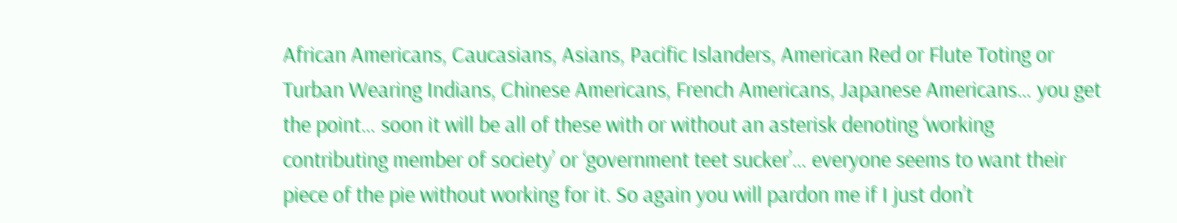African Americans, Caucasians, Asians, Pacific Islanders, American Red or Flute Toting or Turban Wearing Indians, Chinese Americans, French Americans, Japanese Americans… you get the point… soon it will be all of these with or without an asterisk denoting ‘working contributing member of society’ or ‘government teet sucker’… everyone seems to want their piece of the pie without working for it. So again you will pardon me if I just don’t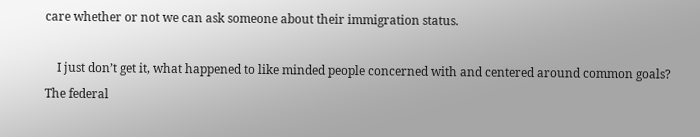care whether or not we can ask someone about their immigration status.

    I just don’t get it, what happened to like minded people concerned with and centered around common goals? The federal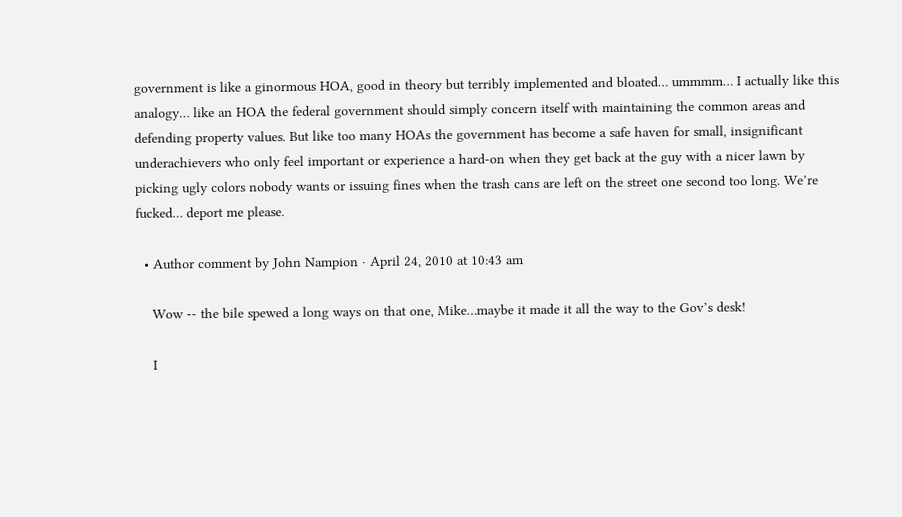government is like a ginormous HOA, good in theory but terribly implemented and bloated… ummmm… I actually like this analogy… like an HOA the federal government should simply concern itself with maintaining the common areas and defending property values. But like too many HOAs the government has become a safe haven for small, insignificant underachievers who only feel important or experience a hard-on when they get back at the guy with a nicer lawn by picking ugly colors nobody wants or issuing fines when the trash cans are left on the street one second too long. We’re fucked… deport me please.

  • Author comment by John Nampion · April 24, 2010 at 10:43 am

    Wow -- the bile spewed a long ways on that one, Mike…maybe it made it all the way to the Gov’s desk!

    I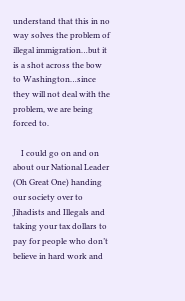understand that this in no way solves the problem of illegal immigration…but it is a shot across the bow to Washington…since they will not deal with the problem, we are being forced to.

    I could go on and on about our National Leader (Oh Great One) handing our society over to Jihadists and Illegals and taking your tax dollars to pay for people who don’t believe in hard work and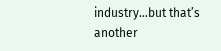industry…but that’s another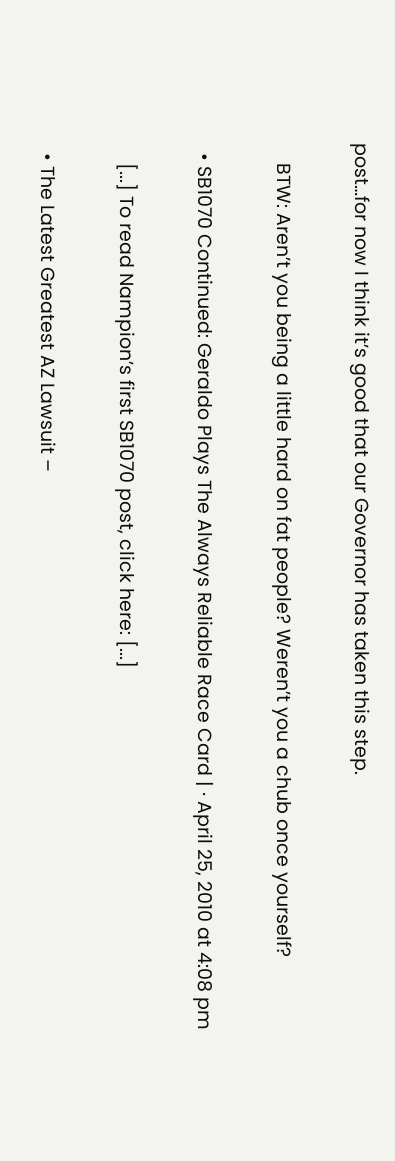post…for now I think it’s good that our Governor has taken this step.

    BTW: Aren’t you being a little hard on fat people? Weren’t you a chub once yourself?

  • SB1070 Continued: Geraldo Plays The Always Reliable Race Card | · April 25, 2010 at 4:08 pm

    [...] To read Nampion’s first SB1070 post, click here: [...]

  • The Latest Greatest AZ Lawsuit –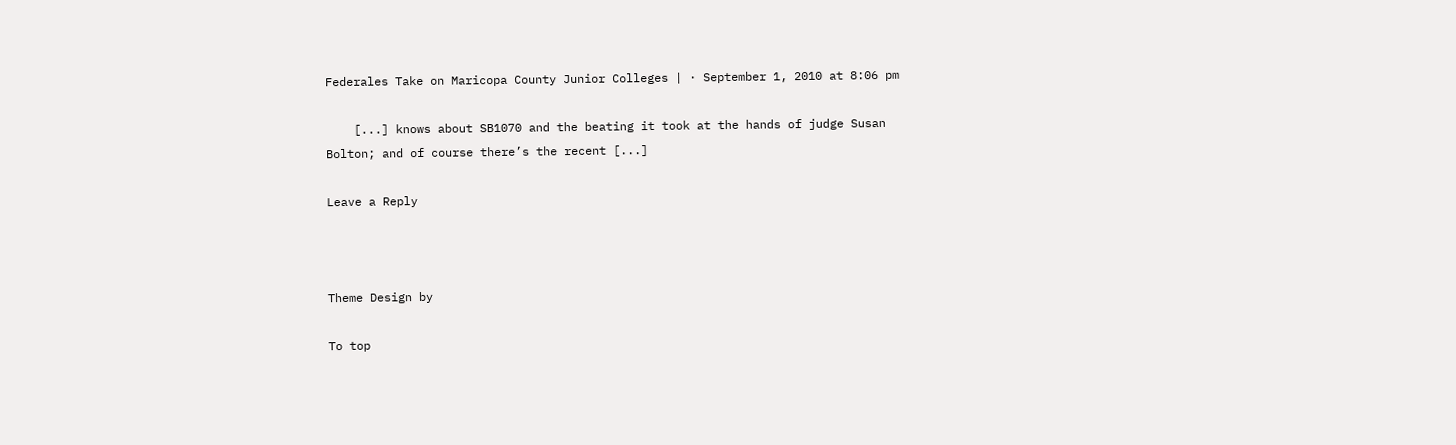Federales Take on Maricopa County Junior Colleges | · September 1, 2010 at 8:06 pm

    [...] knows about SB1070 and the beating it took at the hands of judge Susan Bolton; and of course there’s the recent [...]

Leave a Reply



Theme Design by

To top